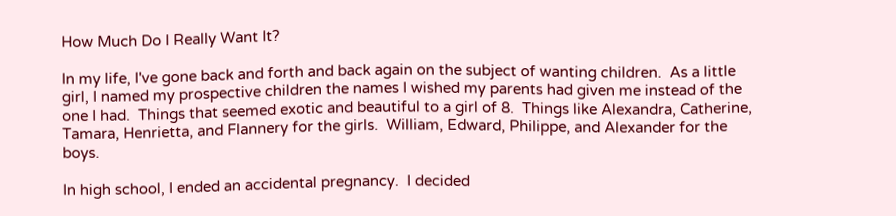How Much Do I Really Want It?

In my life, I've gone back and forth and back again on the subject of wanting children.  As a little girl, I named my prospective children the names I wished my parents had given me instead of the one I had.  Things that seemed exotic and beautiful to a girl of 8.  Things like Alexandra, Catherine, Tamara, Henrietta, and Flannery for the girls.  William, Edward, Philippe, and Alexander for the boys.

In high school, I ended an accidental pregnancy.  I decided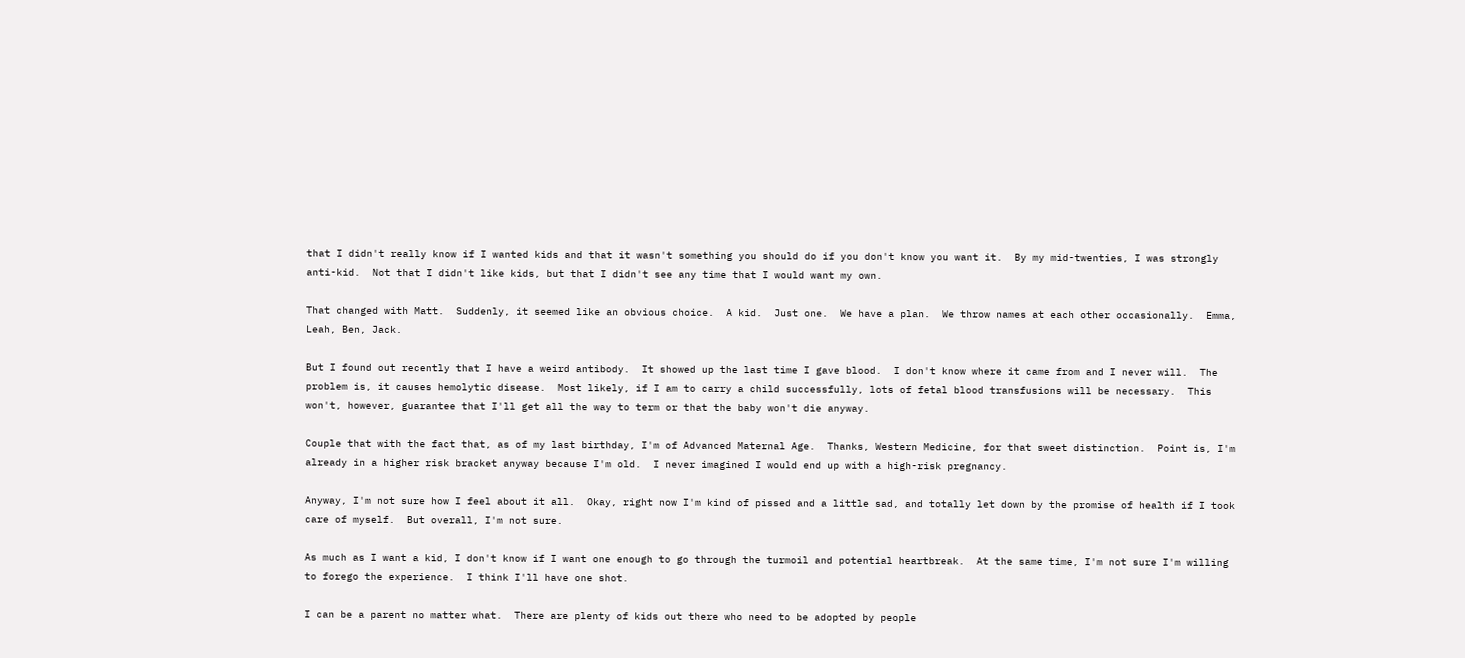that I didn't really know if I wanted kids and that it wasn't something you should do if you don't know you want it.  By my mid-twenties, I was strongly anti-kid.  Not that I didn't like kids, but that I didn't see any time that I would want my own.

That changed with Matt.  Suddenly, it seemed like an obvious choice.  A kid.  Just one.  We have a plan.  We throw names at each other occasionally.  Emma, Leah, Ben, Jack.

But I found out recently that I have a weird antibody.  It showed up the last time I gave blood.  I don't know where it came from and I never will.  The problem is, it causes hemolytic disease.  Most likely, if I am to carry a child successfully, lots of fetal blood transfusions will be necessary.  This won't, however, guarantee that I'll get all the way to term or that the baby won't die anyway.

Couple that with the fact that, as of my last birthday, I'm of Advanced Maternal Age.  Thanks, Western Medicine, for that sweet distinction.  Point is, I'm already in a higher risk bracket anyway because I'm old.  I never imagined I would end up with a high-risk pregnancy.

Anyway, I'm not sure how I feel about it all.  Okay, right now I'm kind of pissed and a little sad, and totally let down by the promise of health if I took care of myself.  But overall, I'm not sure.

As much as I want a kid, I don't know if I want one enough to go through the turmoil and potential heartbreak.  At the same time, I'm not sure I'm willing to forego the experience.  I think I'll have one shot.

I can be a parent no matter what.  There are plenty of kids out there who need to be adopted by people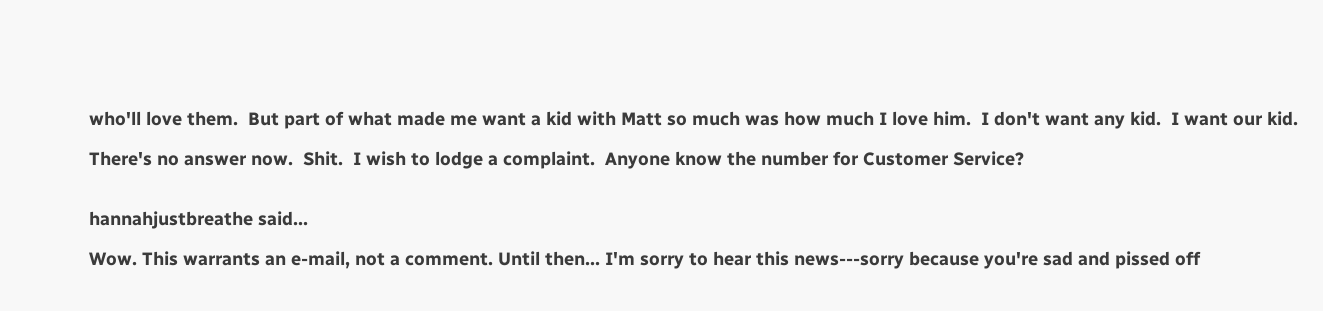who'll love them.  But part of what made me want a kid with Matt so much was how much I love him.  I don't want any kid.  I want our kid.

There's no answer now.  Shit.  I wish to lodge a complaint.  Anyone know the number for Customer Service?


hannahjustbreathe said...

Wow. This warrants an e-mail, not a comment. Until then... I'm sorry to hear this news---sorry because you're sad and pissed off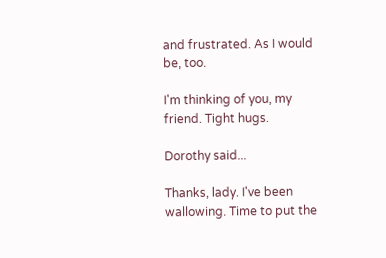and frustrated. As I would be, too.

I'm thinking of you, my friend. Tight hugs.

Dorothy said...

Thanks, lady. I've been wallowing. Time to put the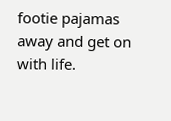footie pajamas away and get on with life.